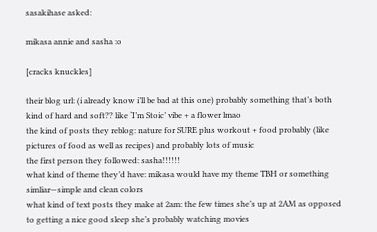sasakihase asked:

mikasa annie and sasha :o

[cracks knuckles]

their blog url: (i already know i’ll be bad at this one) probably something that’s both kind of hard and soft?? like ‘I’m Stoic’ vibe + a flower lmao
the kind of posts they reblog: nature for SURE plus workout + food probably (like pictures of food as well as recipes) and probably lots of music
the first person they followed: sasha!!!!!!
what kind of theme they’d have: mikasa would have my theme TBH or something simliar—simple and clean colors
what kind of text posts they make at 2am: the few times she’s up at 2AM as opposed to getting a nice good sleep she’s probably watching movies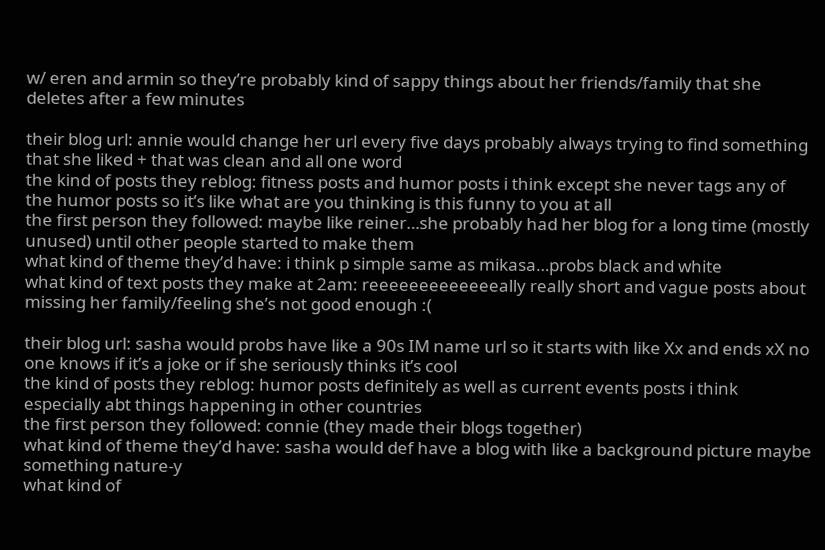w/ eren and armin so they’re probably kind of sappy things about her friends/family that she deletes after a few minutes

their blog url: annie would change her url every five days probably always trying to find something that she liked + that was clean and all one word
the kind of posts they reblog: fitness posts and humor posts i think except she never tags any of the humor posts so it’s like what are you thinking is this funny to you at all
the first person they followed: maybe like reiner…she probably had her blog for a long time (mostly unused) until other people started to make them
what kind of theme they’d have: i think p simple same as mikasa…probs black and white
what kind of text posts they make at 2am: reeeeeeeeeeeeeally really short and vague posts about missing her family/feeling she’s not good enough :(

their blog url: sasha would probs have like a 90s IM name url so it starts with like Xx and ends xX no one knows if it’s a joke or if she seriously thinks it’s cool
the kind of posts they reblog: humor posts definitely as well as current events posts i think especially abt things happening in other countries
the first person they followed: connie (they made their blogs together)
what kind of theme they’d have: sasha would def have a blog with like a background picture maybe something nature-y
what kind of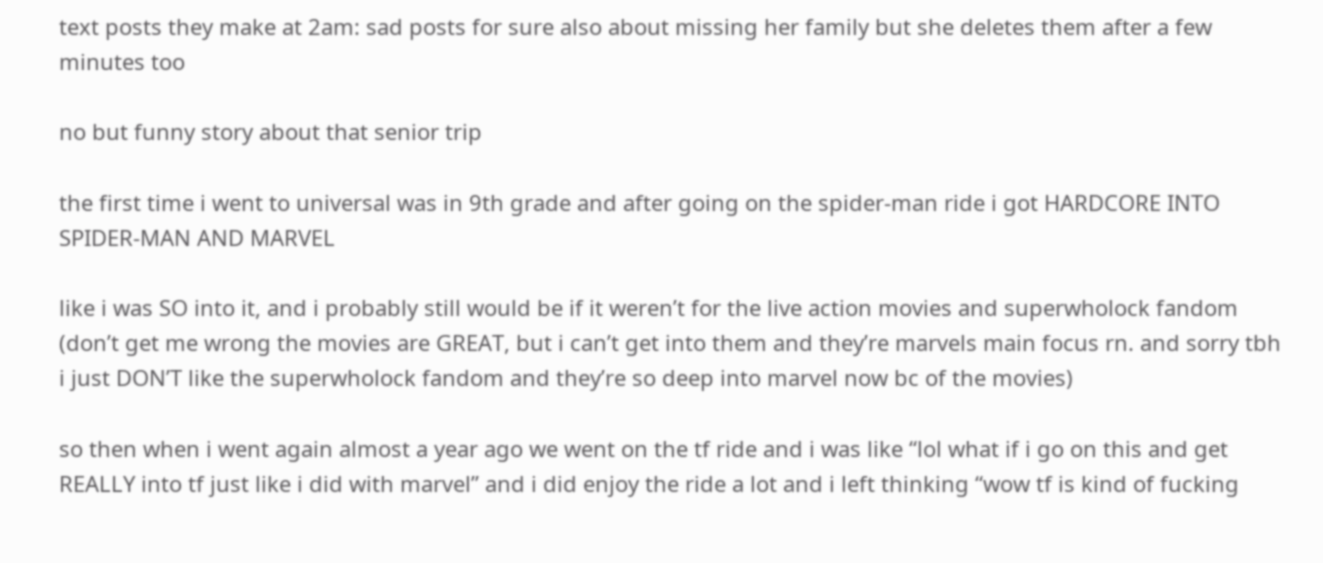text posts they make at 2am: sad posts for sure also about missing her family but she deletes them after a few minutes too

no but funny story about that senior trip

the first time i went to universal was in 9th grade and after going on the spider-man ride i got HARDCORE INTO SPIDER-MAN AND MARVEL

like i was SO into it, and i probably still would be if it weren’t for the live action movies and superwholock fandom (don’t get me wrong the movies are GREAT, but i can’t get into them and they’re marvels main focus rn. and sorry tbh i just DON’T like the superwholock fandom and they’re so deep into marvel now bc of the movies)

so then when i went again almost a year ago we went on the tf ride and i was like “lol what if i go on this and get REALLY into tf just like i did with marvel” and i did enjoy the ride a lot and i left thinking “wow tf is kind of fucking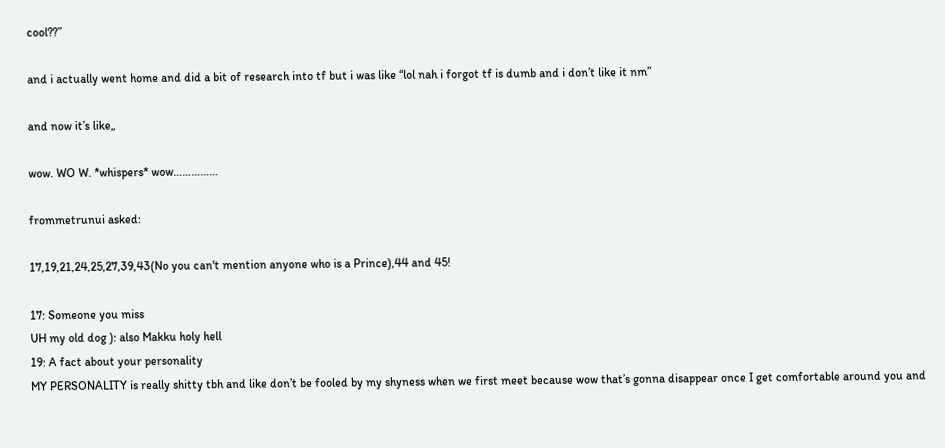cool??”

and i actually went home and did a bit of research into tf but i was like “lol nah i forgot tf is dumb and i don’t like it nm”

and now it’s like„

wow. WO W. *whispers* wow……………

frommetrunui asked:

17,19,21,24,25,27,39,43(No you can't mention anyone who is a Prince),44 and 45!

17: Someone you miss
UH my old dog ): also Makku holy hell
19: A fact about your personality
MY PERSONALITY is really shitty tbh and like don’t be fooled by my shyness when we first meet because wow that’s gonna disappear once I get comfortable around you and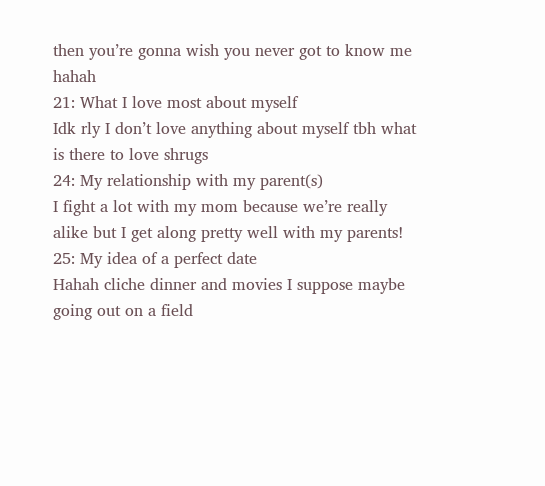then you’re gonna wish you never got to know me hahah
21: What I love most about myself
Idk rly I don’t love anything about myself tbh what is there to love shrugs
24: My relationship with my parent(s)
I fight a lot with my mom because we’re really alike but I get along pretty well with my parents!
25: My idea of a perfect date
Hahah cliche dinner and movies I suppose maybe going out on a field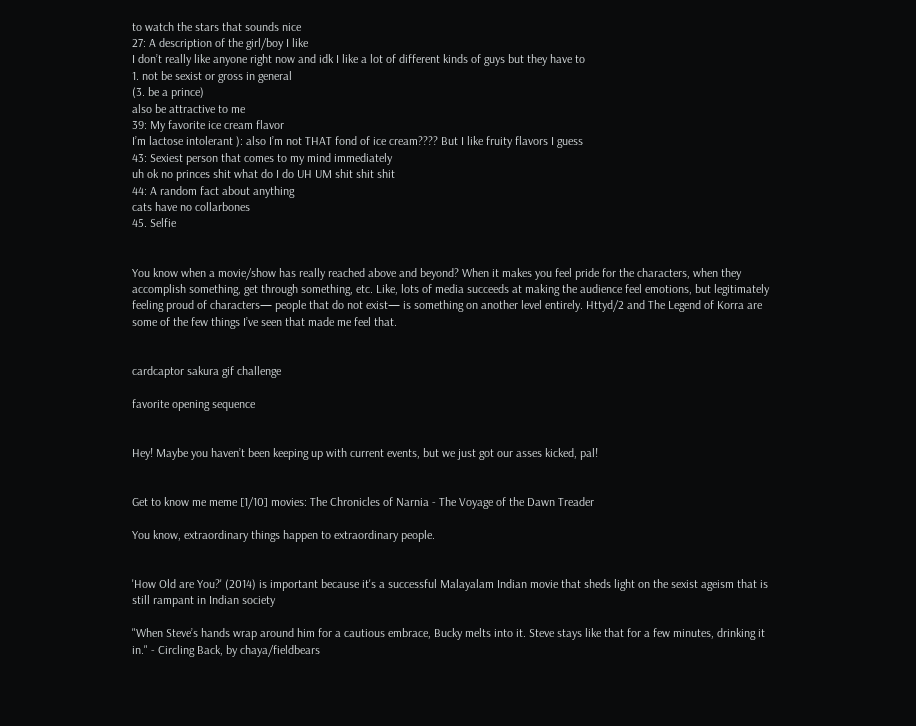to watch the stars that sounds nice
27: A description of the girl/boy I like
I don’t really like anyone right now and idk I like a lot of different kinds of guys but they have to
1. not be sexist or gross in general
(3. be a prince)
also be attractive to me
39: My favorite ice cream flavor
I’m lactose intolerant ): also I’m not THAT fond of ice cream???? But I like fruity flavors I guess
43: Sexiest person that comes to my mind immediately
uh ok no princes shit what do I do UH UM shit shit shit
44: A random fact about anything
cats have no collarbones
45. Selfie


You know when a movie/show has really reached above and beyond? When it makes you feel pride for the characters, when they accomplish something, get through something, etc. Like, lots of media succeeds at making the audience feel emotions, but legitimately feeling proud of characters— people that do not exist— is something on another level entirely. Httyd/2 and The Legend of Korra are some of the few things I’ve seen that made me feel that.


cardcaptor sakura gif challenge

favorite opening sequence


Hey! Maybe you haven’t been keeping up with current events, but we just got our asses kicked, pal!


Get to know me meme [1/10] movies: The Chronicles of Narnia - The Voyage of the Dawn Treader

You know, extraordinary things happen to extraordinary people.


'How Old are You?' (2014) is important because it's a successful Malayalam Indian movie that sheds light on the sexist ageism that is still rampant in Indian society

"When Steve’s hands wrap around him for a cautious embrace, Bucky melts into it. Steve stays like that for a few minutes, drinking it in." - Circling Back, by chaya/fieldbears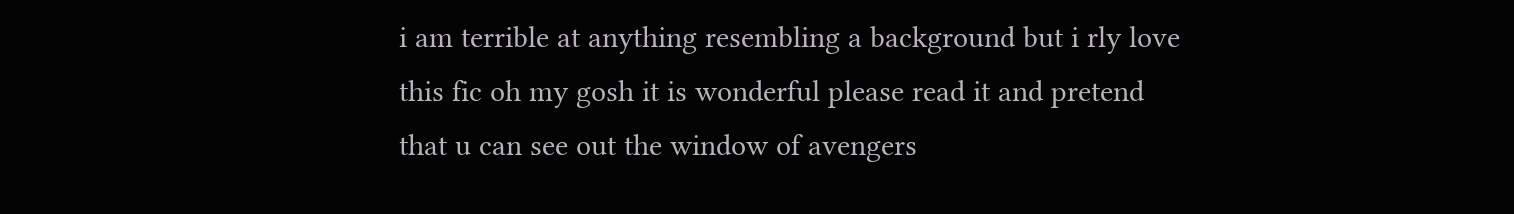i am terrible at anything resembling a background but i rly love this fic oh my gosh it is wonderful please read it and pretend that u can see out the window of avengers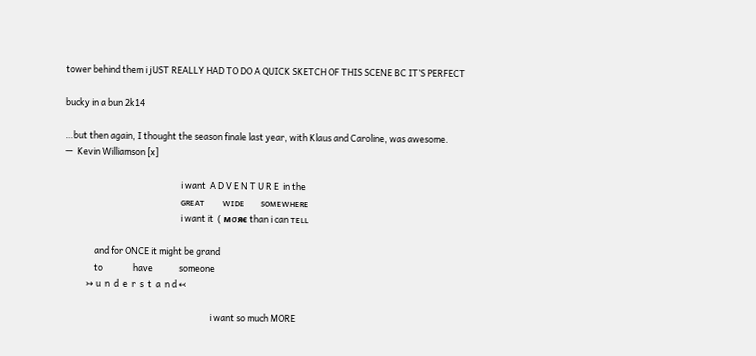tower behind them i jUST REALLY HAD TO DO A QUICK SKETCH OF THIS SCENE BC IT’S PERFECT

bucky in a bun 2k14

…but then again, I thought the season finale last year, with Klaus and Caroline, was awesome.
—  Kevin Williamson [x]

                                                          i want  A D V E N T U R E  in the
                                                          ɢʀᴇᴀᴛ         ᴡɪᴅᴇ        sᴏᴍᴇᴡʜᴇʀᴇ
                                                          i want it  ( мσяє than i can ᴛᴇʟʟ

               and for ONCE it might be grand
               to               have             someone
           ↣ u  n  d  e  r  s  t  a  n d ↢

                                                                         i want so much MORE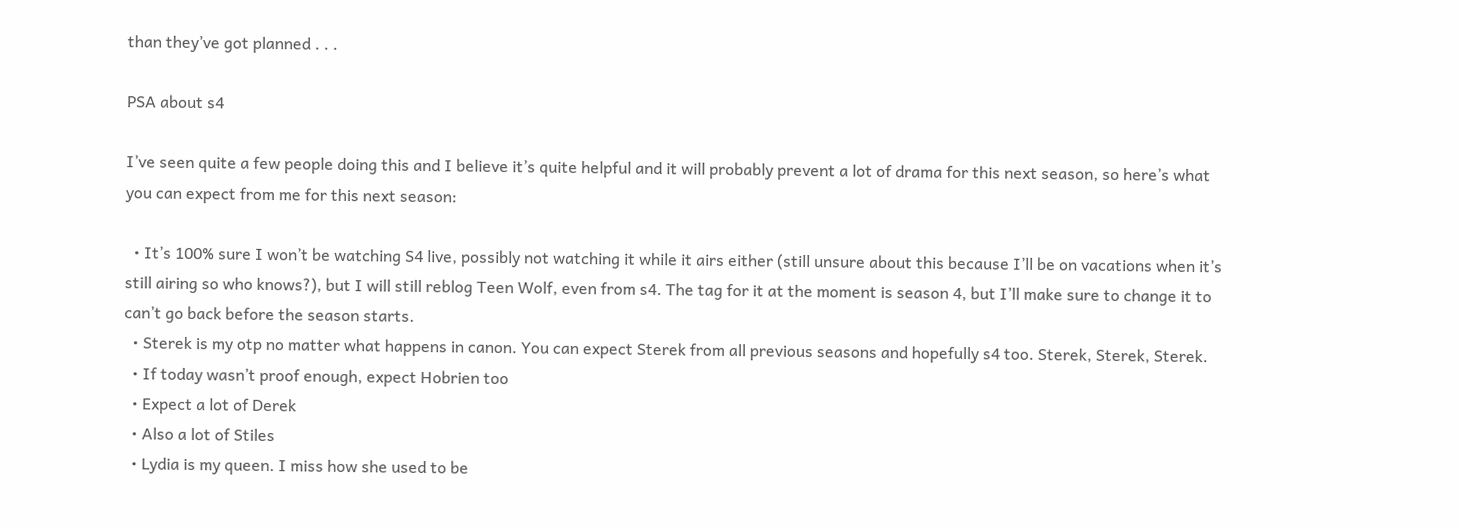than they’ve got planned . . .

PSA about s4

I’ve seen quite a few people doing this and I believe it’s quite helpful and it will probably prevent a lot of drama for this next season, so here’s what you can expect from me for this next season:

  • It’s 100% sure I won’t be watching S4 live, possibly not watching it while it airs either (still unsure about this because I’ll be on vacations when it’s still airing so who knows?), but I will still reblog Teen Wolf, even from s4. The tag for it at the moment is season 4, but I’ll make sure to change it to can’t go back before the season starts.
  • Sterek is my otp no matter what happens in canon. You can expect Sterek from all previous seasons and hopefully s4 too. Sterek, Sterek, Sterek.
  • If today wasn’t proof enough, expect Hobrien too
  • Expect a lot of Derek
  • Also a lot of Stiles
  • Lydia is my queen. I miss how she used to be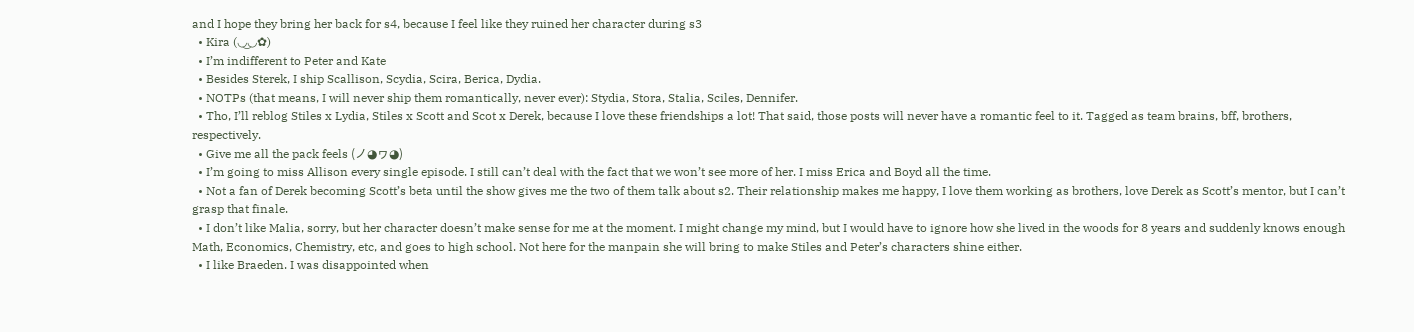and I hope they bring her back for s4, because I feel like they ruined her character during s3
  • Kira (◡‿◡✿)
  • I’m indifferent to Peter and Kate
  • Besides Sterek, I ship Scallison, Scydia, Scira, Berica, Dydia.
  • NOTPs (that means, I will never ship them romantically, never ever): Stydia, Stora, Stalia, Sciles, Dennifer.
  • Tho, I’ll reblog Stiles x Lydia, Stiles x Scott and Scot x Derek, because I love these friendships a lot! That said, those posts will never have a romantic feel to it. Tagged as team brains, bff, brothers, respectively.
  • Give me all the pack feels (ノ◕ヮ◕)
  • I’m going to miss Allison every single episode. I still can’t deal with the fact that we won’t see more of her. I miss Erica and Boyd all the time.
  • Not a fan of Derek becoming Scott’s beta until the show gives me the two of them talk about s2. Their relationship makes me happy, I love them working as brothers, love Derek as Scott’s mentor, but I can’t grasp that finale.
  • I don’t like Malia, sorry, but her character doesn’t make sense for me at the moment. I might change my mind, but I would have to ignore how she lived in the woods for 8 years and suddenly knows enough Math, Economics, Chemistry, etc, and goes to high school. Not here for the manpain she will bring to make Stiles and Peter’s characters shine either.
  • I like Braeden. I was disappointed when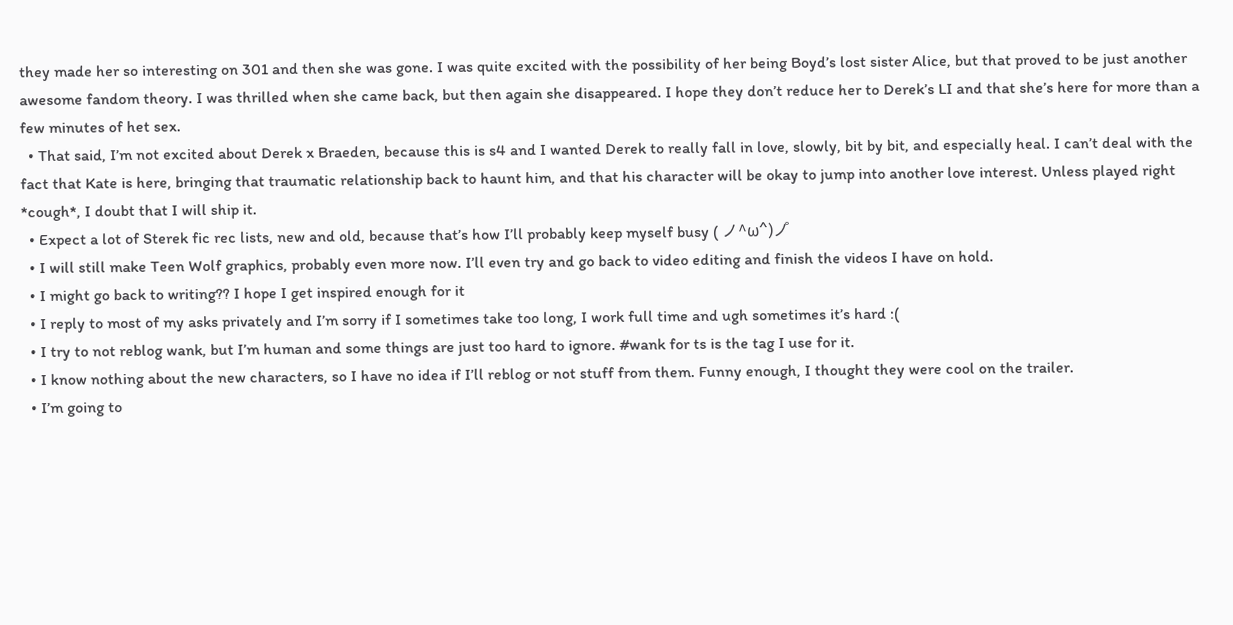they made her so interesting on 301 and then she was gone. I was quite excited with the possibility of her being Boyd’s lost sister Alice, but that proved to be just another awesome fandom theory. I was thrilled when she came back, but then again she disappeared. I hope they don’t reduce her to Derek’s LI and that she’s here for more than a few minutes of het sex.
  • That said, I’m not excited about Derek x Braeden, because this is s4 and I wanted Derek to really fall in love, slowly, bit by bit, and especially heal. I can’t deal with the fact that Kate is here, bringing that traumatic relationship back to haunt him, and that his character will be okay to jump into another love interest. Unless played right *cough*, I doubt that I will ship it.
  • Expect a lot of Sterek fic rec lists, new and old, because that’s how I’ll probably keep myself busy ( ノ^ω^)ノ゚
  • I will still make Teen Wolf graphics, probably even more now. I’ll even try and go back to video editing and finish the videos I have on hold.
  • I might go back to writing?? I hope I get inspired enough for it
  • I reply to most of my asks privately and I’m sorry if I sometimes take too long, I work full time and ugh sometimes it’s hard :(
  • I try to not reblog wank, but I’m human and some things are just too hard to ignore. #wank for ts is the tag I use for it.
  • I know nothing about the new characters, so I have no idea if I’ll reblog or not stuff from them. Funny enough, I thought they were cool on the trailer.
  • I’m going to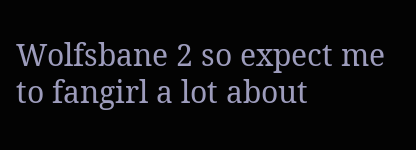Wolfsbane 2 so expect me to fangirl a lot about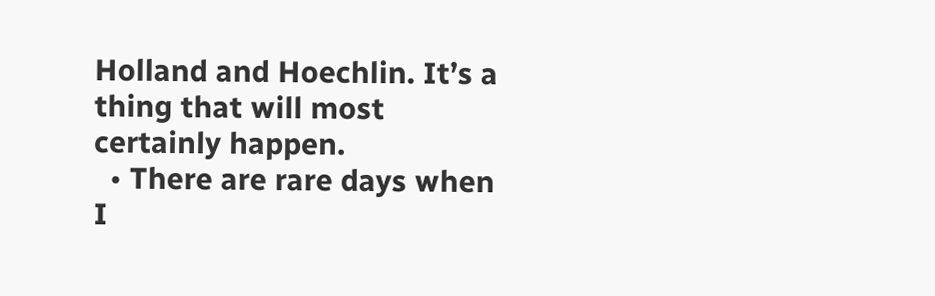Holland and Hoechlin. It’s a thing that will most certainly happen.
  • There are rare days when I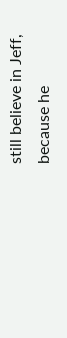still believe in Jeff, because he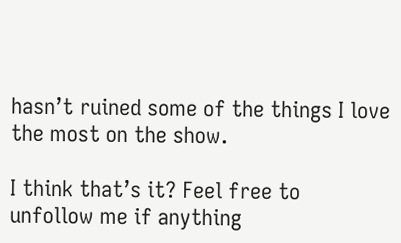hasn’t ruined some of the things I love the most on the show.

I think that’s it? Feel free to unfollow me if anything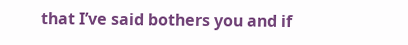that I’ve said bothers you and if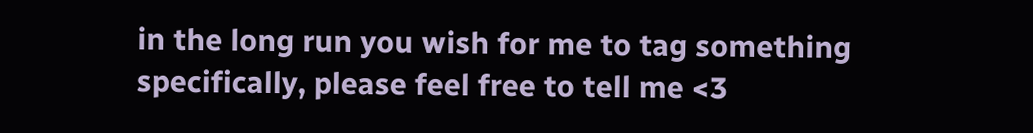in the long run you wish for me to tag something specifically, please feel free to tell me <3